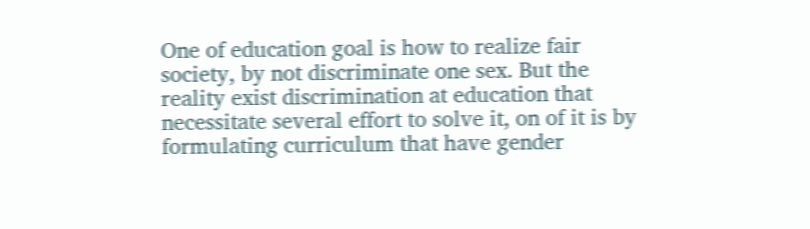One of education goal is how to realize fair society, by not discriminate one sex. But the reality exist discrimination at education that necessitate several effort to solve it, on of it is by formulating curriculum that have gender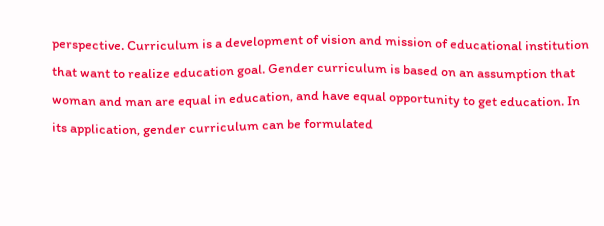perspective. Curriculum is a development of vision and mission of educational institution that want to realize education goal. Gender curriculum is based on an assumption that woman and man are equal in education, and have equal opportunity to get education. In its application, gender curriculum can be formulated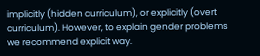implicitly (hidden curriculum), or explicitly (overt curriculum). However, to explain gender problems we recommend explicit way.